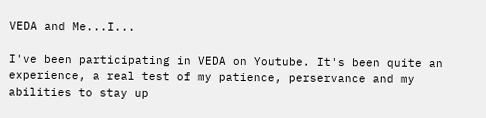VEDA and Me...I...

I've been participating in VEDA on Youtube. It's been quite an experience, a real test of my patience, perservance and my abilities to stay up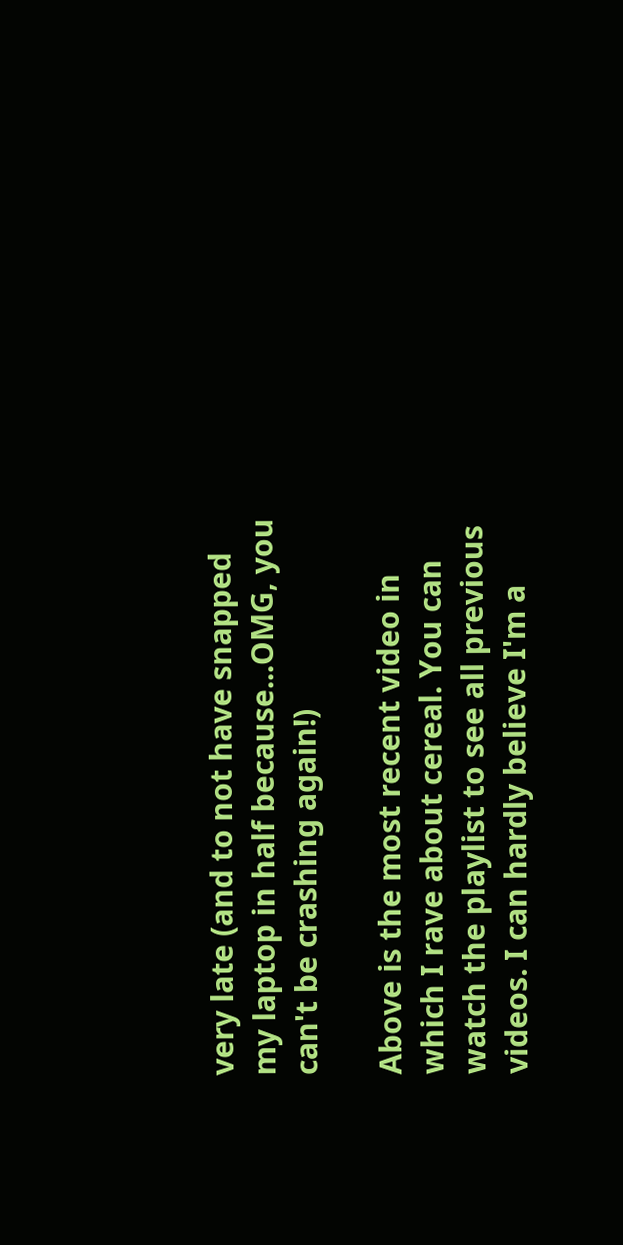very late (and to not have snapped my laptop in half because...OMG, you can't be crashing again!)

Above is the most recent video in which I rave about cereal. You can watch the playlist to see all previous videos. I can hardly believe I'm a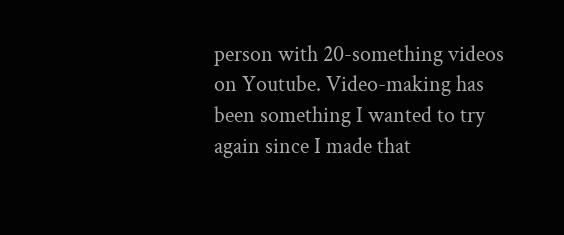person with 20-something videos on Youtube. Video-making has been something I wanted to try again since I made that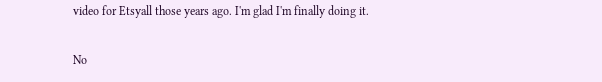video for Etsyall those years ago. I'm glad I'm finally doing it.

No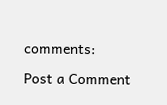comments:

Post a Comment